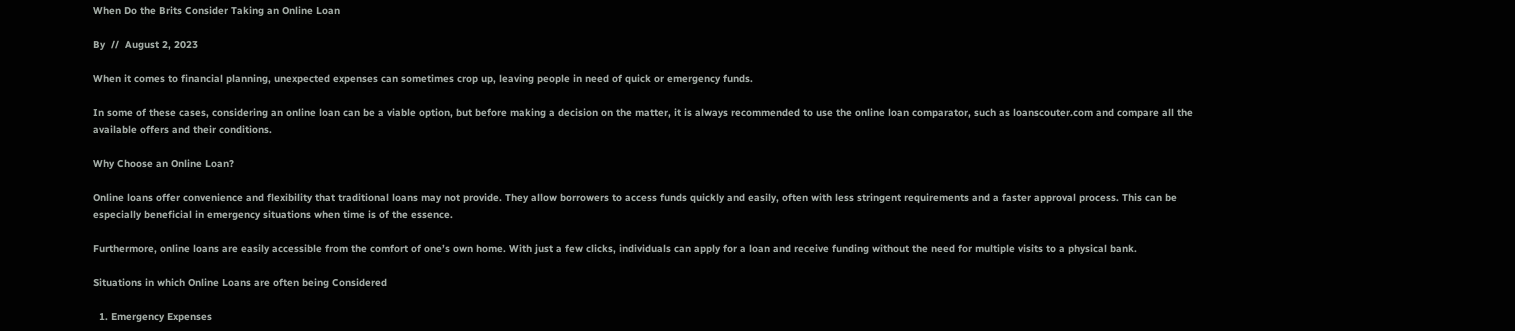When Do the Brits Consider Taking an Online Loan

By  //  August 2, 2023

When it comes to financial planning, unexpected expenses can sometimes crop up, leaving people in need of quick or emergency funds.

In some of these cases, considering an online loan can be a viable option, but before making a decision on the matter, it is always recommended to use the online loan comparator, such as loanscouter.com and compare all the available offers and their conditions.

Why Choose an Online Loan?

Online loans offer convenience and flexibility that traditional loans may not provide. They allow borrowers to access funds quickly and easily, often with less stringent requirements and a faster approval process. This can be especially beneficial in emergency situations when time is of the essence.

Furthermore, online loans are easily accessible from the comfort of one’s own home. With just a few clicks, individuals can apply for a loan and receive funding without the need for multiple visits to a physical bank.

Situations in which Online Loans are often being Considered

  1. Emergency Expenses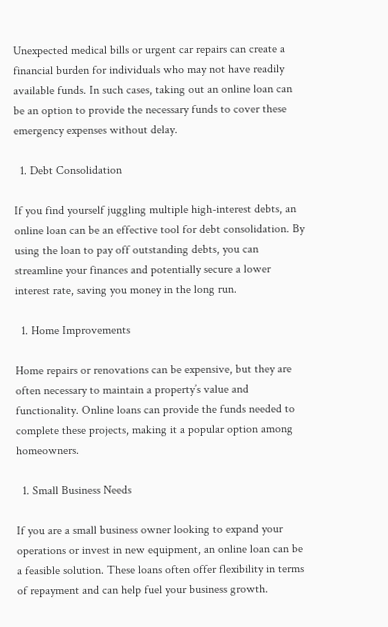Unexpected medical bills or urgent car repairs can create a financial burden for individuals who may not have readily available funds. In such cases, taking out an online loan can be an option to provide the necessary funds to cover these emergency expenses without delay.

  1. Debt Consolidation

If you find yourself juggling multiple high-interest debts, an online loan can be an effective tool for debt consolidation. By using the loan to pay off outstanding debts, you can streamline your finances and potentially secure a lower interest rate, saving you money in the long run.

  1. Home Improvements

Home repairs or renovations can be expensive, but they are often necessary to maintain a property’s value and functionality. Online loans can provide the funds needed to complete these projects, making it a popular option among homeowners.

  1. Small Business Needs

If you are a small business owner looking to expand your operations or invest in new equipment, an online loan can be a feasible solution. These loans often offer flexibility in terms of repayment and can help fuel your business growth.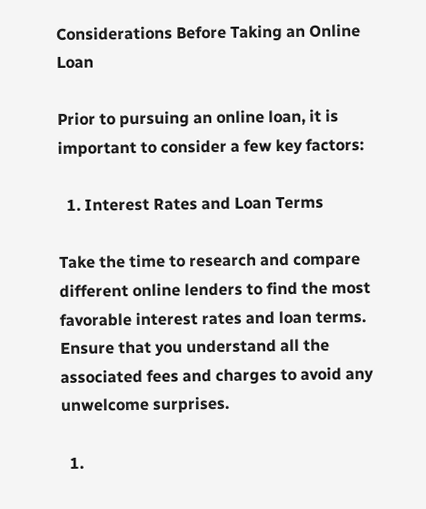Considerations Before Taking an Online Loan

Prior to pursuing an online loan, it is important to consider a few key factors:

  1. Interest Rates and Loan Terms

Take the time to research and compare different online lenders to find the most favorable interest rates and loan terms. Ensure that you understand all the associated fees and charges to avoid any unwelcome surprises.

  1.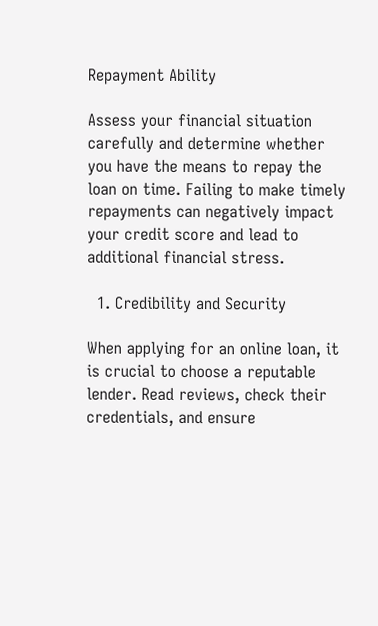Repayment Ability

Assess your financial situation carefully and determine whether you have the means to repay the loan on time. Failing to make timely repayments can negatively impact your credit score and lead to additional financial stress.

  1. Credibility and Security

When applying for an online loan, it is crucial to choose a reputable lender. Read reviews, check their credentials, and ensure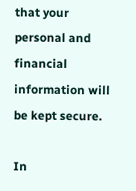that your personal and financial information will be kept secure.

In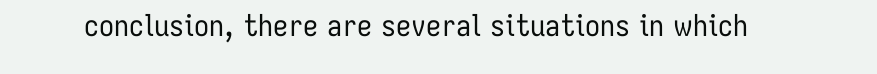conclusion, there are several situations in which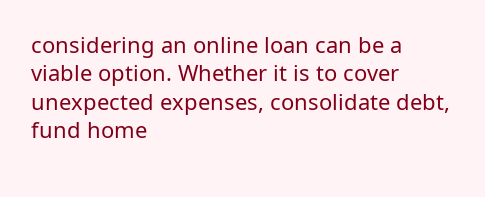considering an online loan can be a viable option. Whether it is to cover unexpected expenses, consolidate debt, fund home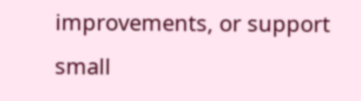improvements, or support small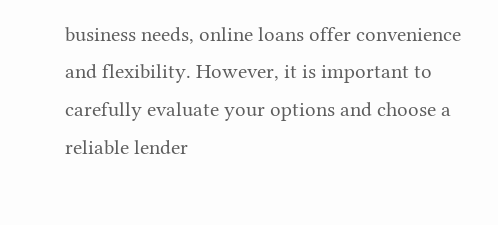business needs, online loans offer convenience and flexibility. However, it is important to carefully evaluate your options and choose a reliable lender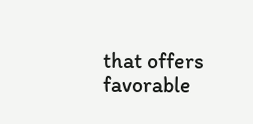that offers favorable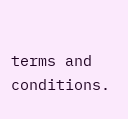terms and conditions.